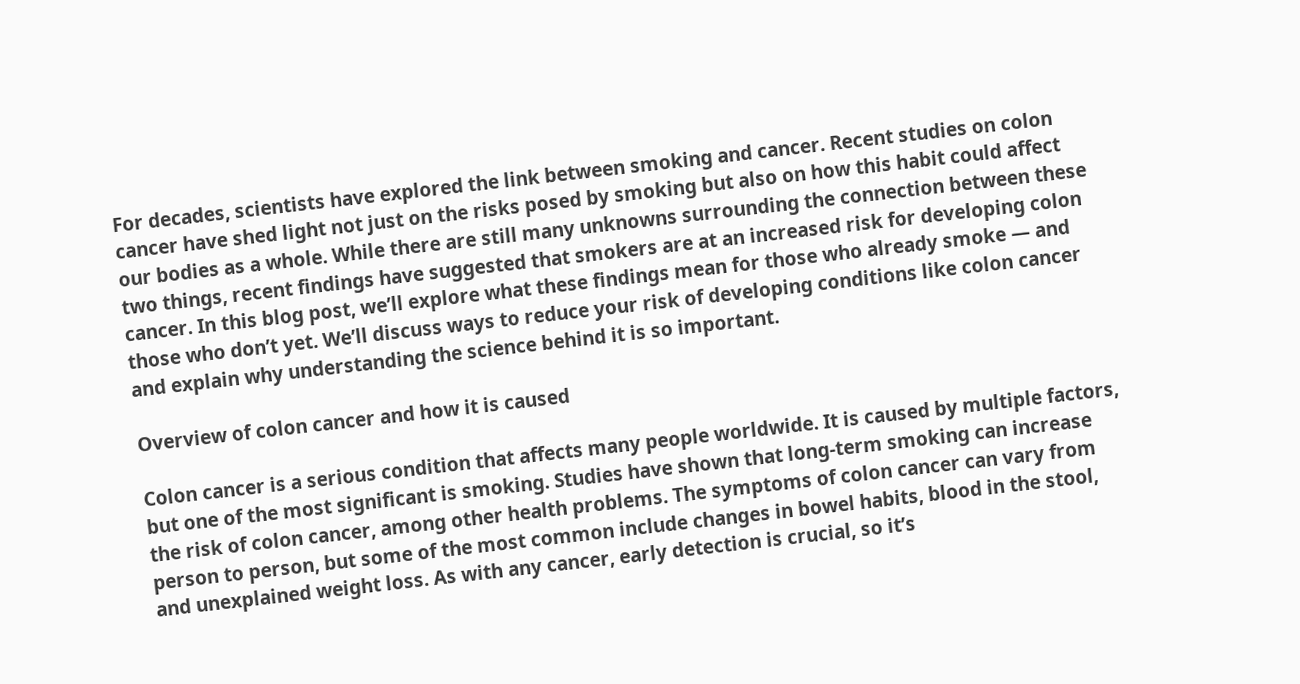For decades, scientists have explored the link between smoking and cancer. Recent studies on colon cancer have shed light not just on the risks posed by smoking but also on how this habit could affect our bodies as a whole. While there are still many unknowns surrounding the connection between these two things, recent findings have suggested that smokers are at an increased risk for developing colon cancer. In this blog post, we’ll explore what these findings mean for those who already smoke — and those who don’t yet. We’ll discuss ways to reduce your risk of developing conditions like colon cancer and explain why understanding the science behind it is so important.

Overview of colon cancer and how it is caused

Colon cancer is a serious condition that affects many people worldwide. It is caused by multiple factors, but one of the most significant is smoking. Studies have shown that long-term smoking can increase the risk of colon cancer, among other health problems. The symptoms of colon cancer can vary from person to person, but some of the most common include changes in bowel habits, blood in the stool, and unexplained weight loss. As with any cancer, early detection is crucial, so it’s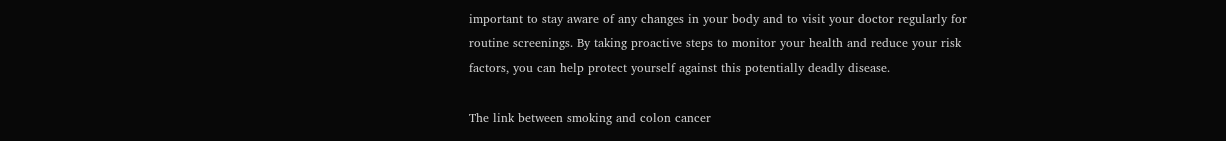important to stay aware of any changes in your body and to visit your doctor regularly for routine screenings. By taking proactive steps to monitor your health and reduce your risk factors, you can help protect yourself against this potentially deadly disease.

The link between smoking and colon cancer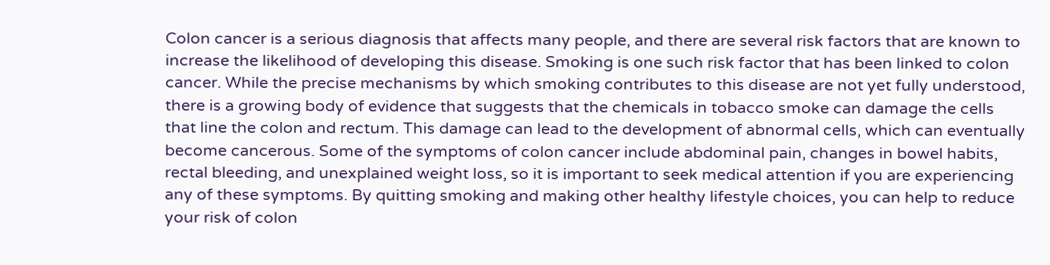Colon cancer is a serious diagnosis that affects many people, and there are several risk factors that are known to increase the likelihood of developing this disease. Smoking is one such risk factor that has been linked to colon cancer. While the precise mechanisms by which smoking contributes to this disease are not yet fully understood, there is a growing body of evidence that suggests that the chemicals in tobacco smoke can damage the cells that line the colon and rectum. This damage can lead to the development of abnormal cells, which can eventually become cancerous. Some of the symptoms of colon cancer include abdominal pain, changes in bowel habits, rectal bleeding, and unexplained weight loss, so it is important to seek medical attention if you are experiencing any of these symptoms. By quitting smoking and making other healthy lifestyle choices, you can help to reduce your risk of colon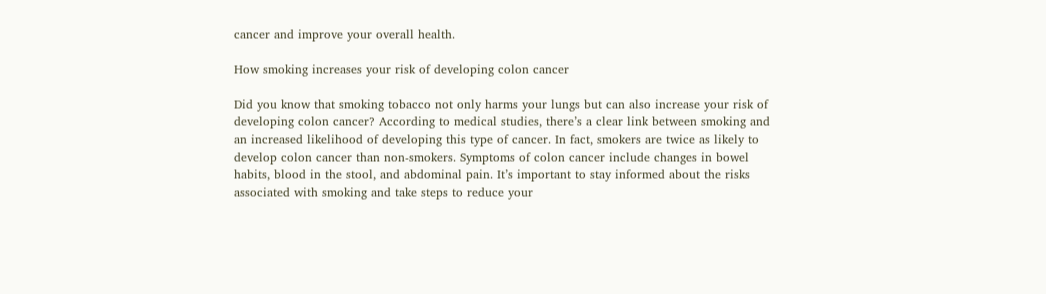cancer and improve your overall health.

How smoking increases your risk of developing colon cancer

Did you know that smoking tobacco not only harms your lungs but can also increase your risk of developing colon cancer? According to medical studies, there’s a clear link between smoking and an increased likelihood of developing this type of cancer. In fact, smokers are twice as likely to develop colon cancer than non-smokers. Symptoms of colon cancer include changes in bowel habits, blood in the stool, and abdominal pain. It’s important to stay informed about the risks associated with smoking and take steps to reduce your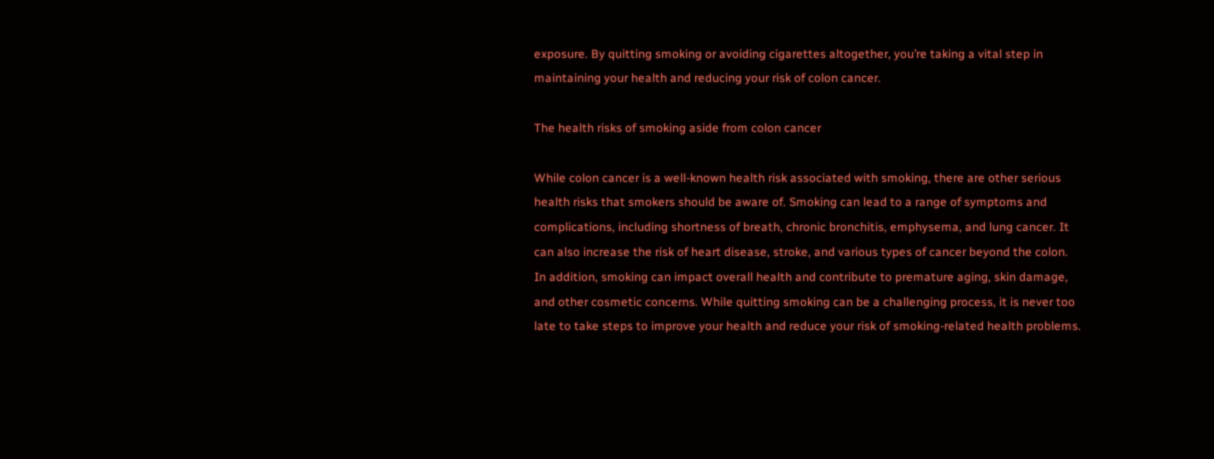exposure. By quitting smoking or avoiding cigarettes altogether, you’re taking a vital step in maintaining your health and reducing your risk of colon cancer.

The health risks of smoking aside from colon cancer

While colon cancer is a well-known health risk associated with smoking, there are other serious health risks that smokers should be aware of. Smoking can lead to a range of symptoms and complications, including shortness of breath, chronic bronchitis, emphysema, and lung cancer. It can also increase the risk of heart disease, stroke, and various types of cancer beyond the colon. In addition, smoking can impact overall health and contribute to premature aging, skin damage, and other cosmetic concerns. While quitting smoking can be a challenging process, it is never too late to take steps to improve your health and reduce your risk of smoking-related health problems.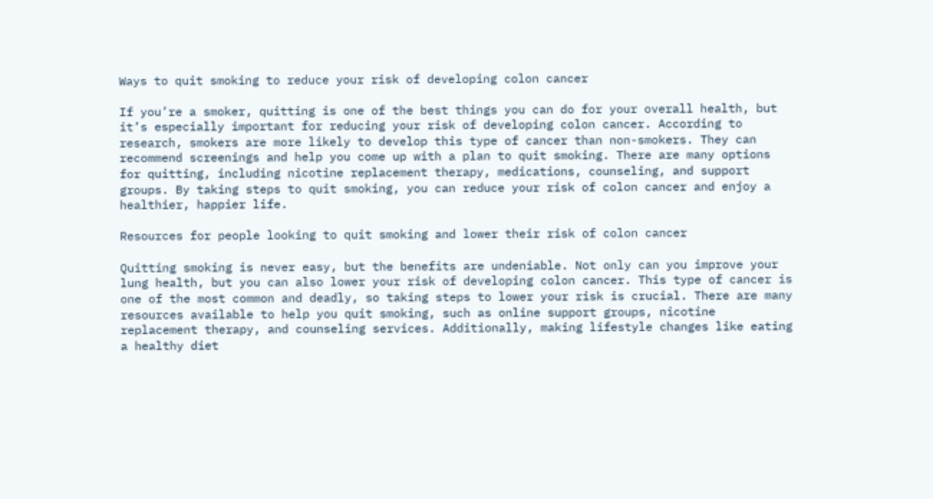Ways to quit smoking to reduce your risk of developing colon cancer

If you’re a smoker, quitting is one of the best things you can do for your overall health, but it’s especially important for reducing your risk of developing colon cancer. According to research, smokers are more likely to develop this type of cancer than non-smokers. They can recommend screenings and help you come up with a plan to quit smoking. There are many options for quitting, including nicotine replacement therapy, medications, counseling, and support groups. By taking steps to quit smoking, you can reduce your risk of colon cancer and enjoy a healthier, happier life.

Resources for people looking to quit smoking and lower their risk of colon cancer

Quitting smoking is never easy, but the benefits are undeniable. Not only can you improve your lung health, but you can also lower your risk of developing colon cancer. This type of cancer is one of the most common and deadly, so taking steps to lower your risk is crucial. There are many resources available to help you quit smoking, such as online support groups, nicotine replacement therapy, and counseling services. Additionally, making lifestyle changes like eating a healthy diet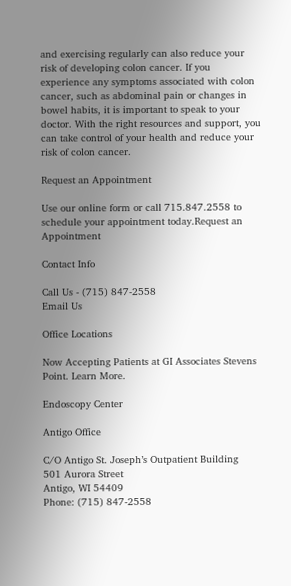and exercising regularly can also reduce your risk of developing colon cancer. If you experience any symptoms associated with colon cancer, such as abdominal pain or changes in bowel habits, it is important to speak to your doctor. With the right resources and support, you can take control of your health and reduce your risk of colon cancer.

Request an Appointment

Use our online form or call 715.847.2558 to schedule your appointment today.Request an Appointment

Contact Info

Call Us - (715) 847-2558
Email Us

Office Locations

Now Accepting Patients at GI Associates Stevens Point. Learn More.

Endoscopy Center

Antigo Office

C/O Antigo St. Joseph’s Outpatient Building
501 Aurora Street
Antigo, WI 54409
Phone: (715) 847-2558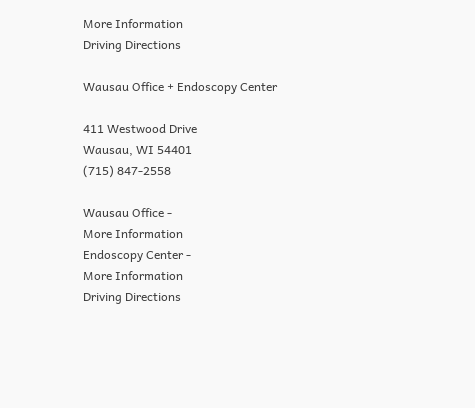More Information
Driving Directions

Wausau Office + Endoscopy Center

411 Westwood Drive
Wausau, WI 54401
(715) 847-2558

Wausau Office -
More Information
Endoscopy Center -
More Information
Driving Directions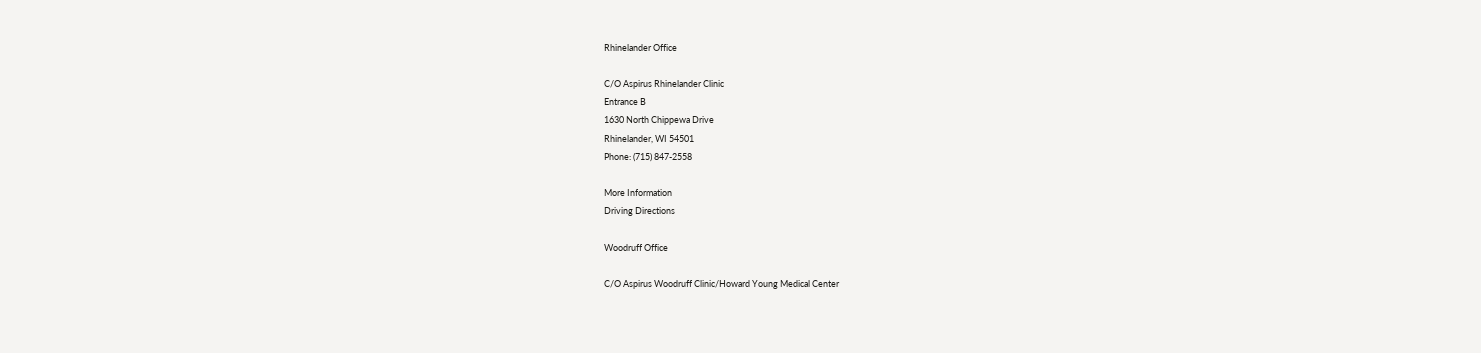Rhinelander Office

C/O Aspirus Rhinelander Clinic
Entrance B
1630 North Chippewa Drive
Rhinelander, WI 54501
Phone: (715) 847-2558

More Information
Driving Directions

Woodruff Office

C/O Aspirus Woodruff Clinic/Howard Young Medical Center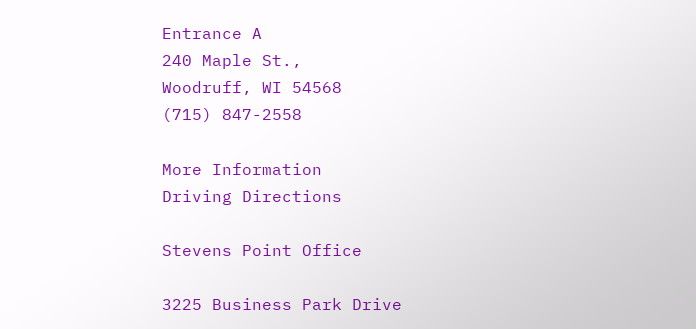Entrance A
240 Maple St.,
Woodruff, WI 54568
(715) 847-2558

More Information
Driving Directions

Stevens Point Office

3225 Business Park Drive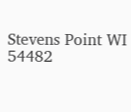Stevens Point WI 54482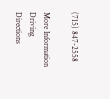(715) 847-2558

More Information
Driving Directions